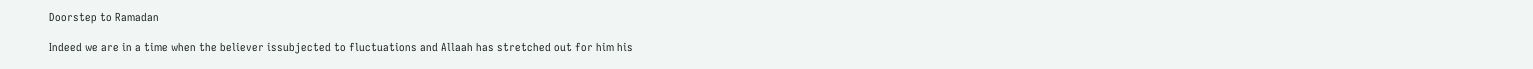Doorstep to Ramadan

Indeed we are in a time when the believer issubjected to fluctuations and Allaah has stretched out for him his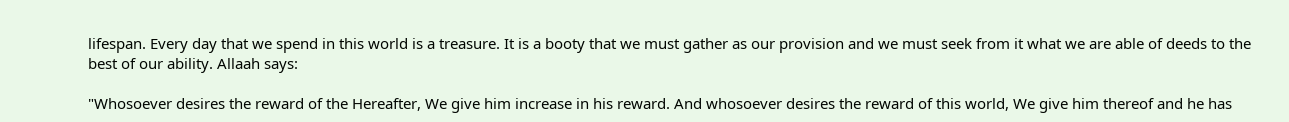lifespan. Every day that we spend in this world is a treasure. It is a booty that we must gather as our provision and we must seek from it what we are able of deeds to the best of our ability. Allaah says:

"Whosoever desires the reward of the Hereafter, We give him increase in his reward. And whosoever desires the reward of this world, We give him thereof and he has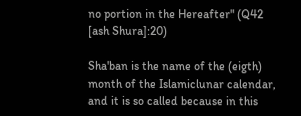no portion in the Hereafter" (Q42 [ash Shura]:20)

Sha'ban is the name of the (eigth) month of the Islamiclunar calendar, and it is so called because in this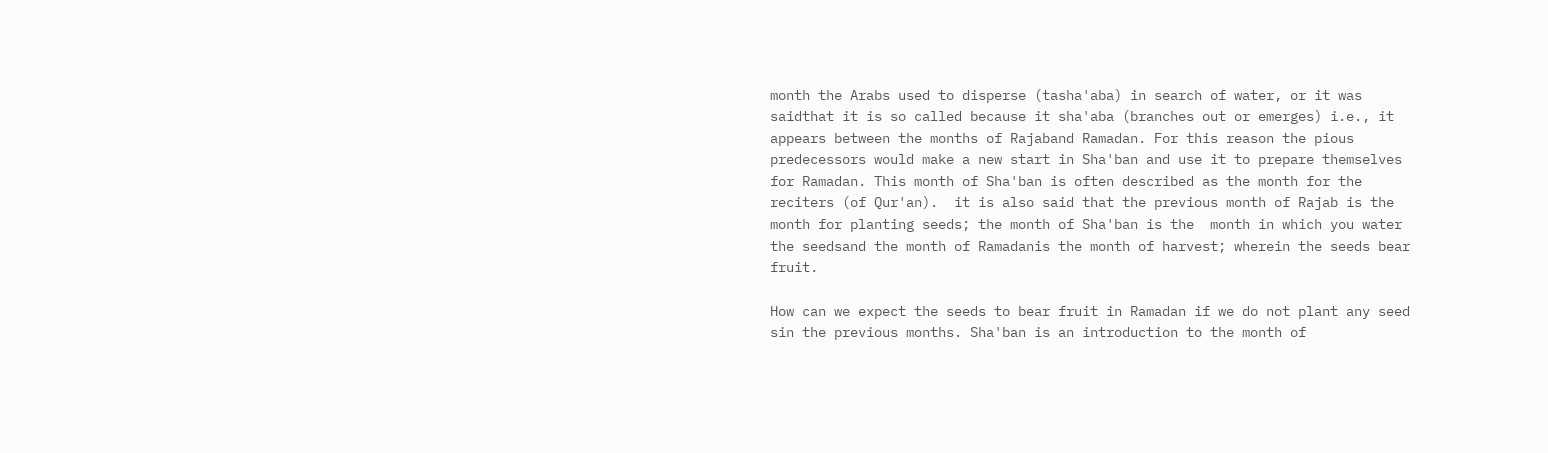month the Arabs used to disperse (tasha'aba) in search of water, or it was saidthat it is so called because it sha'aba (branches out or emerges) i.e., it appears between the months of Rajaband Ramadan. For this reason the pious predecessors would make a new start in Sha'ban and use it to prepare themselves for Ramadan. This month of Sha'ban is often described as the month for the reciters (of Qur'an).  it is also said that the previous month of Rajab is the month for planting seeds; the month of Sha'ban is the  month in which you water the seedsand the month of Ramadanis the month of harvest; wherein the seeds bear fruit.

How can we expect the seeds to bear fruit in Ramadan if we do not plant any seed sin the previous months. Sha'ban is an introduction to the month of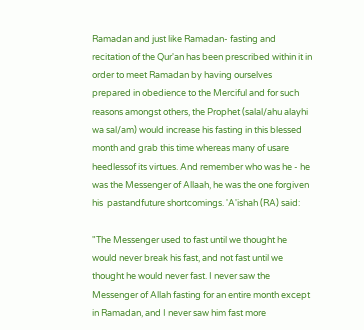Ramadan and just like Ramadan- fasting and recitation of the Qur'an has been prescribed within it in order to meet Ramadan by having ourselves prepared in obedience to the Merciful and for such reasons amongst others, the Prophet (salal/ahu alayhi wa sal/am) would increase his fasting in this blessed month and grab this time whereas many of usare heedlessof its virtues. And remember who was he - he was the Messenger of Allaah, he was the one forgiven his  pastandfuture shortcomings. 'A'ishah (RA) said:

"The Messenger used to fast until we thought he would never break his fast, and not fast until we thought he would never fast. I never saw the Messenger of Allah fasting for an entire month except in Ramadan, and I never saw him fast more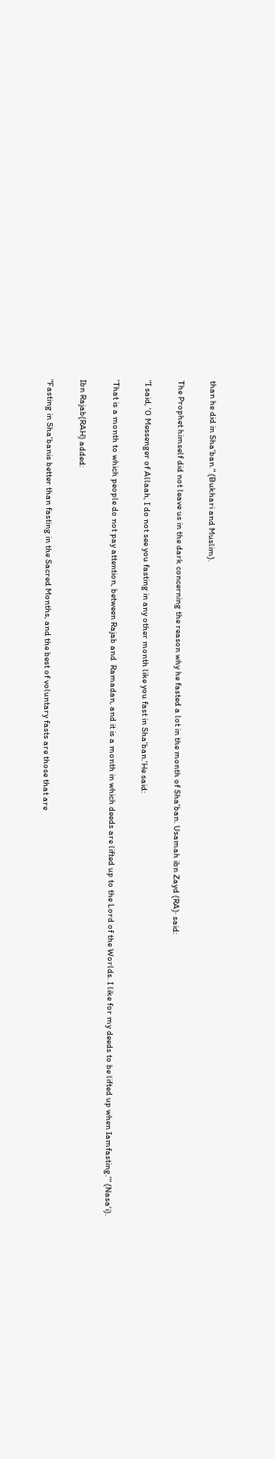than he did in Sha'ban." (Bukhari and Muslim).

The Prophet himself did not leave us in the dark concerning the reason why he fasted a lot in the month of Sha'ban. Usamah ibn Zayd (RA)· said:

"I said, '0 Messenger of Allaah, I do not see you fasting in any other month like you fast in Sha'ban.'He said:

'That is a month to which people do not pay attention, between Rajab and  Ramadan, and it is a month in which deeds are lifted up to the Lord of the Worlds. I like for my deeds to be lifted up when Iamfasting.'" (Nasa'i).

Ibn Rajab(RAH) added:

"Fasting in Sha'banis better than fasting in the Sacred Months, and the best of voluntary fasts are those that are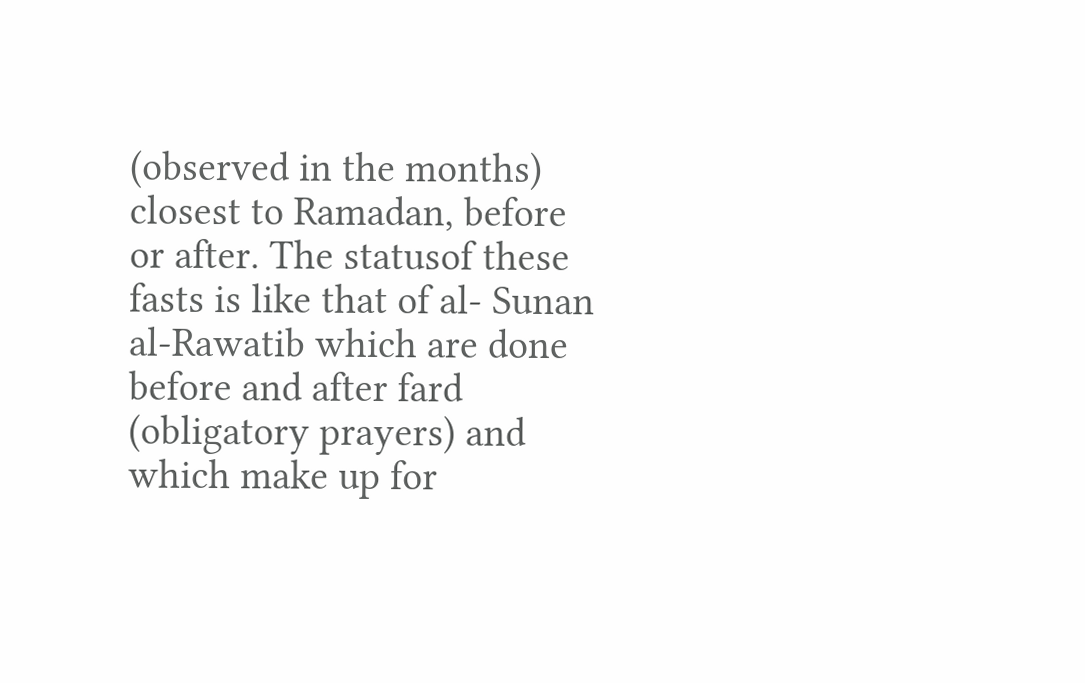(observed in the months) closest to Ramadan, before or after. The statusof these fasts is like that of al- Sunan al-Rawatib which are done before and after fard (obligatory prayers) and which make up for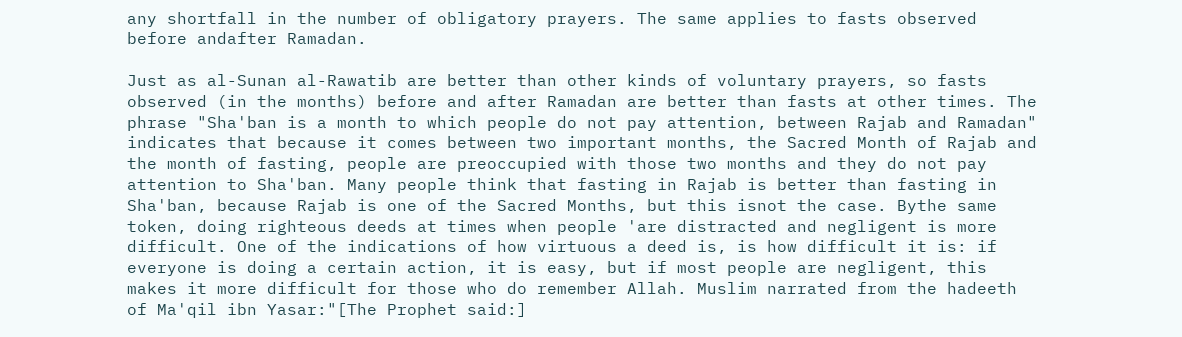any shortfall in the number of obligatory prayers. The same applies to fasts observed before andafter Ramadan.

Just as al-Sunan al-Rawatib are better than other kinds of voluntary prayers, so fasts observed (in the months) before and after Ramadan are better than fasts at other times. The phrase "Sha'ban is a month to which people do not pay attention, between Rajab and Ramadan" indicates that because it comes between two important months, the Sacred Month of Rajab and the month of fasting, people are preoccupied with those two months and they do not pay attention to Sha'ban. Many people think that fasting in Rajab is better than fasting in Sha'ban, because Rajab is one of the Sacred Months, but this isnot the case. Bythe same token, doing righteous deeds at times when people 'are distracted and negligent is more difficult. One of the indications of how virtuous a deed is, is how difficult it is: if everyone is doing a certain action, it is easy, but if most people are negligent, this makes it more difficult for those who do remember Allah. Muslim narrated from the hadeeth of Ma'qil ibn Yasar:"[The Prophet said:]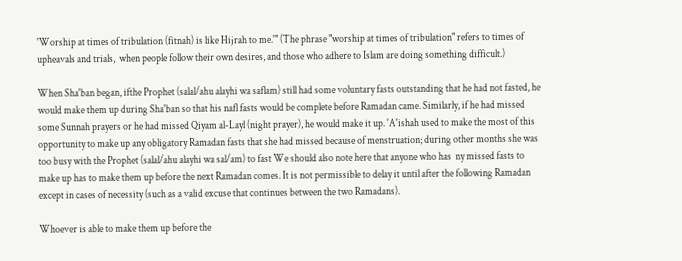'Worship at times of tribulation (fitnah) is like Hijrah to me.'" (The phrase "worship at times of tribulation" refers to times of upheavals and trials,  when people follow their own desires, and those who adhere to Islam are doing something difficult.)

When Sha'ban began, ifthe Prophet (salal/ahu alayhi wa saflam) still had some voluntary fasts outstanding that he had not fasted, he would make them up during Sha'ban so that his nafl fasts would be complete before Ramadan came. Similarly, if he had missed some Sunnah prayers or he had missed Qiyam al-Layl (night prayer), he would make it up. 'A'ishah used to make the most of this opportunity to make up any obligatory Ramadan fasts that she had missed because of menstruation; during other months she was too busy with the Prophet (salal/ahu alayhi wa sal/am) to fast We should also note here that anyone who has  ny missed fasts to make up has to make them up before the next Ramadan comes. It is not permissible to delay it until after the following Ramadan except in cases of necessity (such as a valid excuse that continues between the two Ramadans).

Whoever is able to make them up before the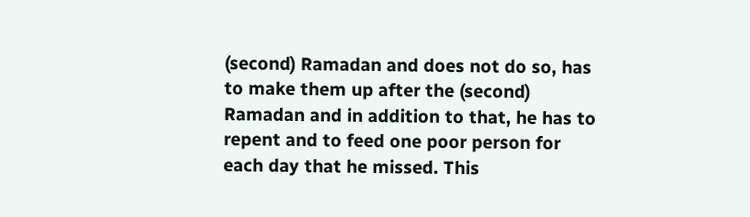(second) Ramadan and does not do so, has to make them up after the (second) Ramadan and in addition to that, he has to repent and to feed one poor person for each day that he missed. This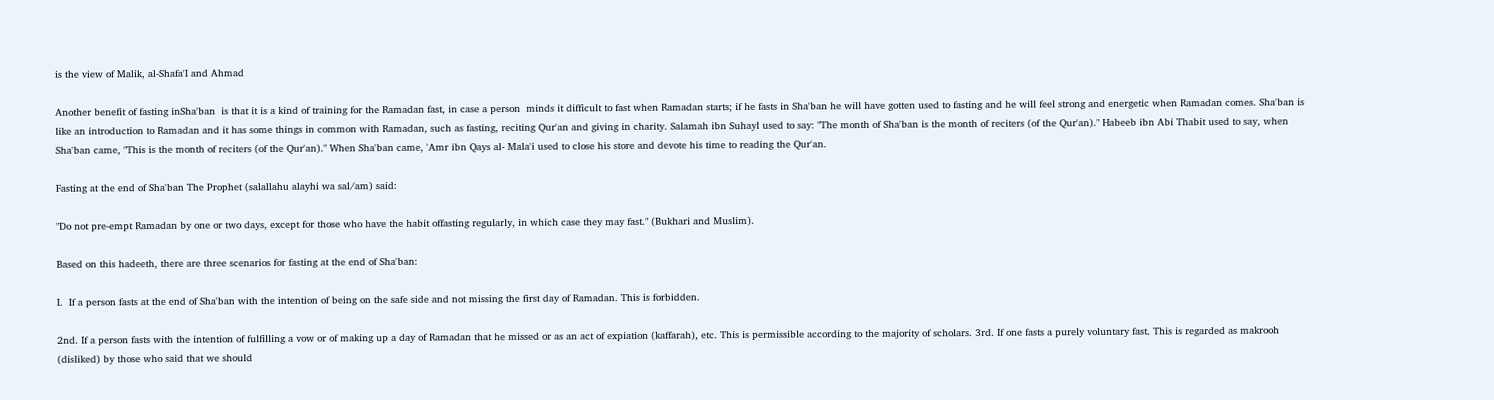is the view of Malik, al-Shafa'I and Ahmad

Another benefit of fasting inSha'ban  is that it is a kind of training for the Ramadan fast, in case a person  minds it difficult to fast when Ramadan starts; if he fasts in Sha'ban he will have gotten used to fasting and he will feel strong and energetic when Ramadan comes. Sha'ban is like an introduction to Ramadan and it has some things in common with Ramadan, such as fasting, reciting Qur'an and giving in charity. Salamah ibn Suhayl used to say: "The month of Sha'ban is the month of reciters (of the Qur'an)." Habeeb ibn Abi Thabit used to say, when Sha'ban came, "This is the month of reciters (of the Qur'an)." When Sha'ban came, 'Amr ibn Qays al- Mala'i used to close his store and devote his time to reading the Qur'an.

Fasting at the end of Sha'ban The Prophet (salallahu alayhi wa sal/am) said:

"Do not pre-empt Ramadan by one or two days, except for those who have the habit offasting regularly, in which case they may fast." (Bukhari and Muslim).

Based on this hadeeth, there are three scenarios for fasting at the end of Sha'ban:

I.  If a person fasts at the end of Sha'ban with the intention of being on the safe side and not missing the first day of Ramadan. This is forbidden.

2nd. If a person fasts with the intention of fulfilling a vow or of making up a day of Ramadan that he missed or as an act of expiation (kaffarah), etc. This is permissible according to the majority of scholars. 3rd. If one fasts a purely voluntary fast. This is regarded as makrooh (disliked) by those who said that we should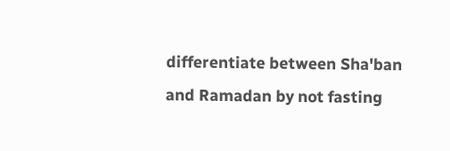differentiate between Sha'ban and Ramadan by not fasting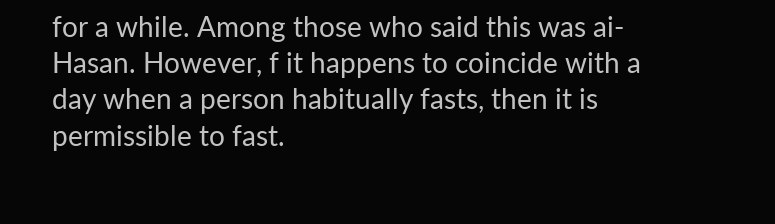for a while. Among those who said this was ai-Hasan. However, f it happens to coincide with a day when a person habitually fasts, then it is permissible to fast.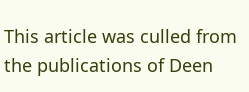This article was culled from the publications of Deen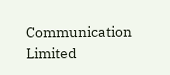Communication Limited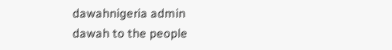dawahnigeria admin
dawah to the people